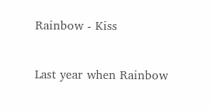Rainbow - Kiss

Last year when Rainbow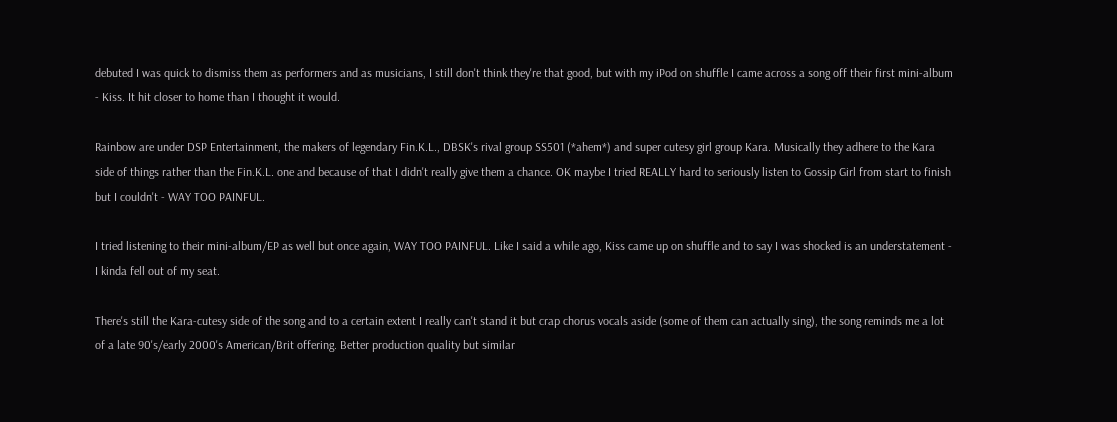debuted I was quick to dismiss them as performers and as musicians, I still don't think they're that good, but with my iPod on shuffle I came across a song off their first mini-album - Kiss. It hit closer to home than I thought it would.

Rainbow are under DSP Entertainment, the makers of legendary Fin.K.L., DBSK's rival group SS501 (*ahem*) and super cutesy girl group Kara. Musically they adhere to the Kara side of things rather than the Fin.K.L. one and because of that I didn't really give them a chance. OK maybe I tried REALLY hard to seriously listen to Gossip Girl from start to finish but I couldn't - WAY TOO PAINFUL.

I tried listening to their mini-album/EP as well but once again, WAY TOO PAINFUL. Like I said a while ago, Kiss came up on shuffle and to say I was shocked is an understatement - I kinda fell out of my seat.

There's still the Kara-cutesy side of the song and to a certain extent I really can't stand it but crap chorus vocals aside (some of them can actually sing), the song reminds me a lot of a late 90's/early 2000's American/Brit offering. Better production quality but similar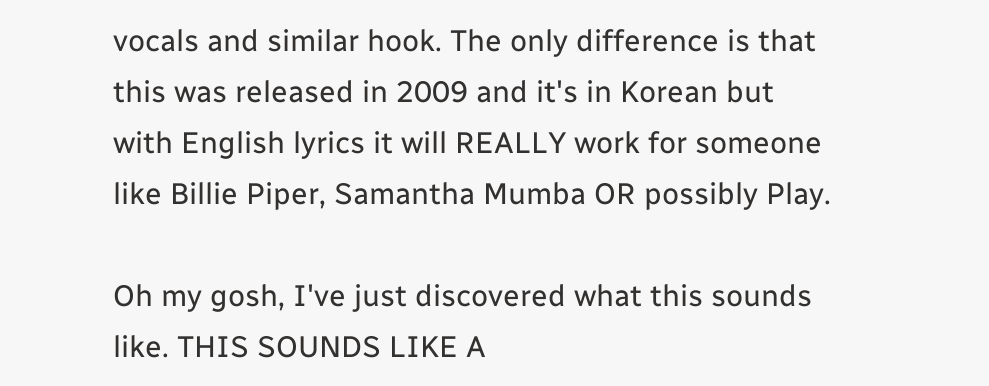vocals and similar hook. The only difference is that this was released in 2009 and it's in Korean but with English lyrics it will REALLY work for someone like Billie Piper, Samantha Mumba OR possibly Play.

Oh my gosh, I've just discovered what this sounds like. THIS SOUNDS LIKE A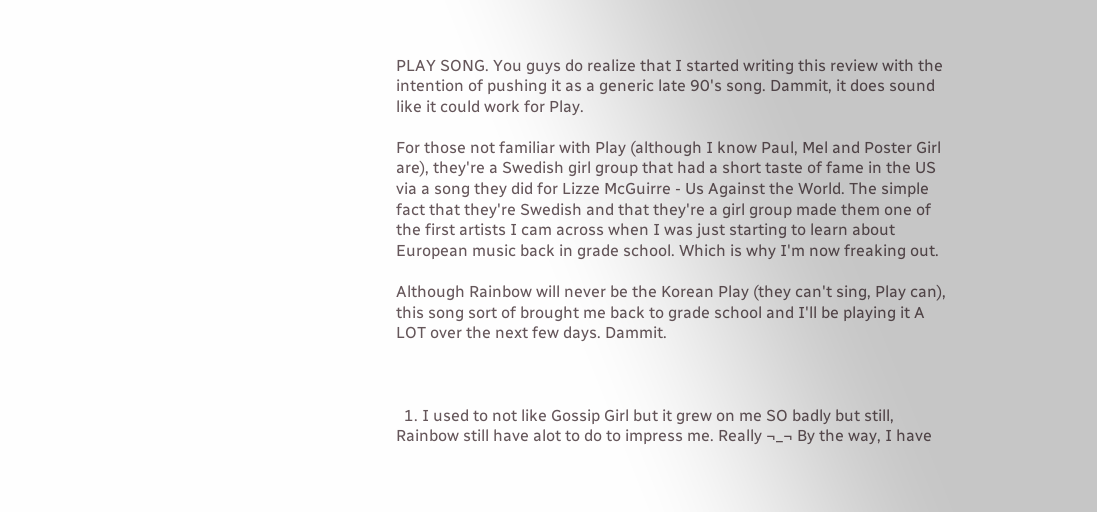PLAY SONG. You guys do realize that I started writing this review with the intention of pushing it as a generic late 90's song. Dammit, it does sound like it could work for Play.

For those not familiar with Play (although I know Paul, Mel and Poster Girl are), they're a Swedish girl group that had a short taste of fame in the US via a song they did for Lizze McGuirre - Us Against the World. The simple fact that they're Swedish and that they're a girl group made them one of the first artists I cam across when I was just starting to learn about European music back in grade school. Which is why I'm now freaking out.

Although Rainbow will never be the Korean Play (they can't sing, Play can), this song sort of brought me back to grade school and I'll be playing it A LOT over the next few days. Dammit.



  1. I used to not like Gossip Girl but it grew on me SO badly but still, Rainbow still have alot to do to impress me. Really ¬_¬ By the way, I have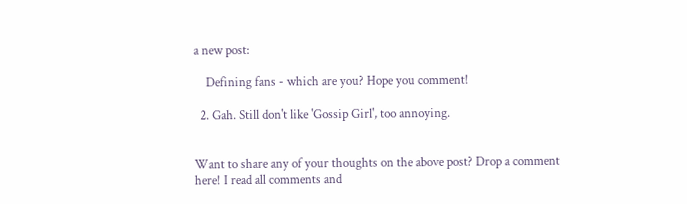a new post:

    Defining fans - which are you? Hope you comment!

  2. Gah. Still don't like 'Gossip Girl', too annoying.


Want to share any of your thoughts on the above post? Drop a comment here! I read all comments and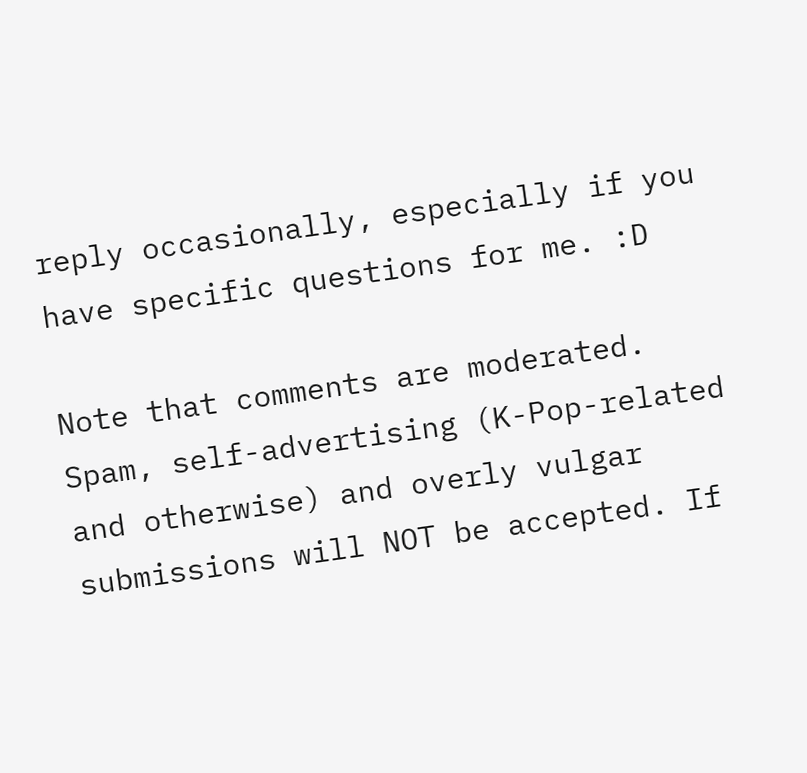reply occasionally, especially if you have specific questions for me. :D

Note that comments are moderated. Spam, self-advertising (K-Pop-related and otherwise) and overly vulgar submissions will NOT be accepted. If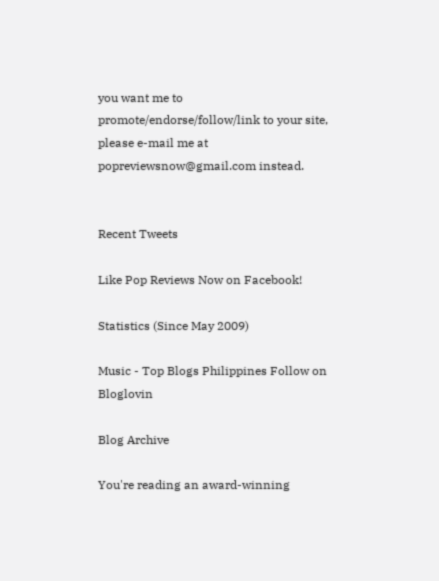you want me to promote/endorse/follow/link to your site, please e-mail me at popreviewsnow@gmail.com instead.


Recent Tweets

Like Pop Reviews Now on Facebook!

Statistics (Since May 2009)

Music - Top Blogs Philippines Follow on Bloglovin

Blog Archive

You're reading an award-winning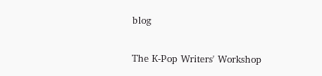blog

The K-Pop Writers' Workshop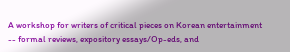A workshop for writers of critical pieces on Korean entertainment -- formal reviews, expository essays/Op-eds, and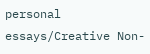personal essays/Creative Non-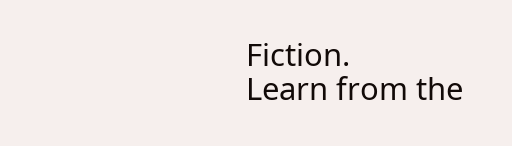Fiction.
Learn from the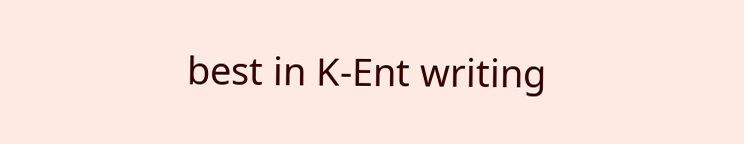best in K-Ent writing